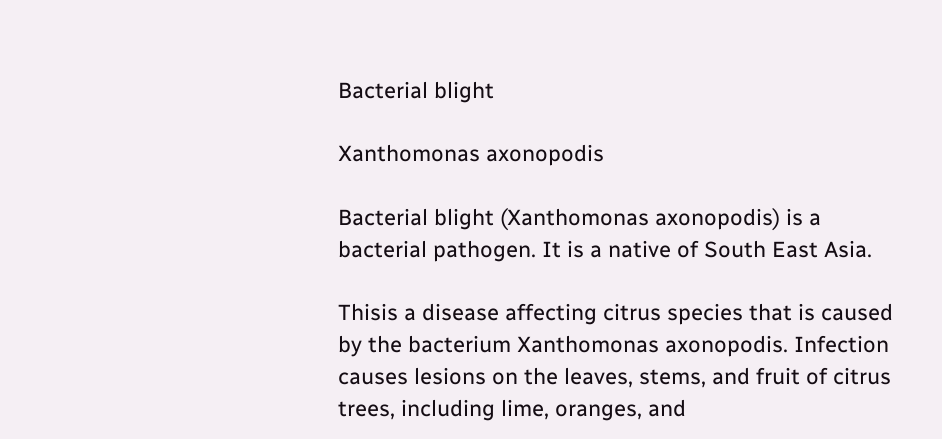Bacterial blight

Xanthomonas axonopodis

Bacterial blight (Xanthomonas axonopodis) is a bacterial pathogen. It is a native of South East Asia.

Thisis a disease affecting citrus species that is caused by the bacterium Xanthomonas axonopodis. Infection causes lesions on the leaves, stems, and fruit of citrus trees, including lime, oranges, and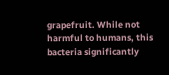grapefruit. While not harmful to humans, this bacteria significantly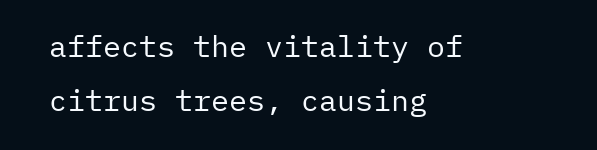affects the vitality of citrus trees, causing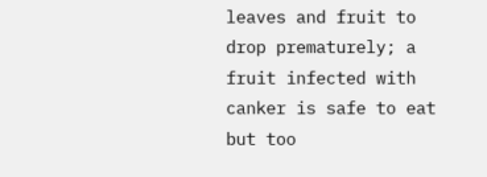leaves and fruit to drop prematurely; a fruit infected with canker is safe to eat but too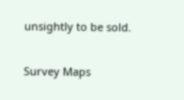unsightly to be sold.

Survey Maps